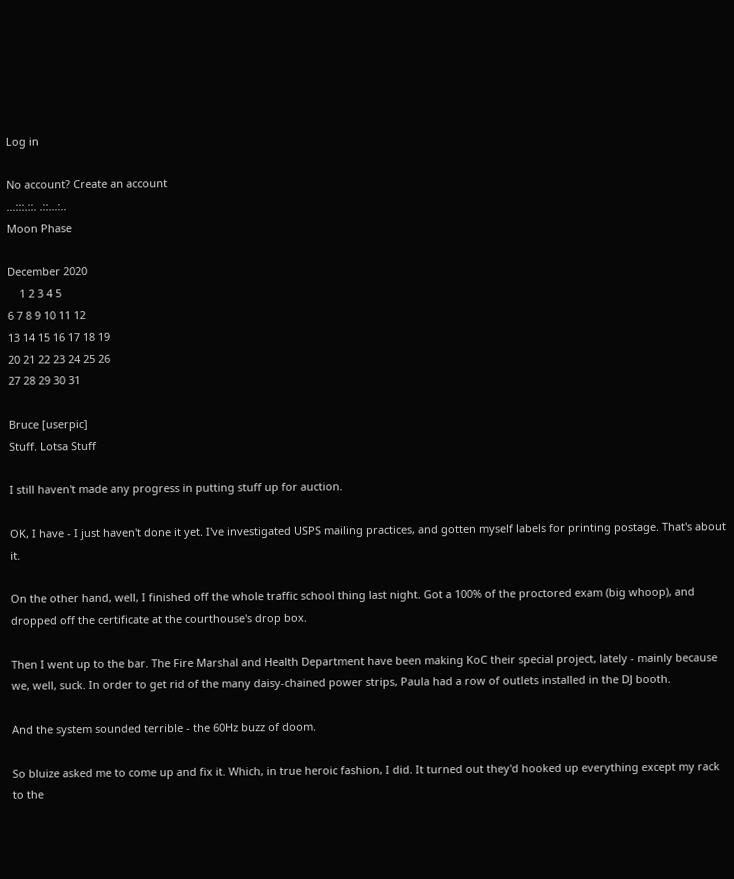Log in

No account? Create an account
...:::.::. .::...:..
Moon Phase

December 2020
    1 2 3 4 5
6 7 8 9 10 11 12
13 14 15 16 17 18 19
20 21 22 23 24 25 26
27 28 29 30 31

Bruce [userpic]
Stuff. Lotsa Stuff

I still haven't made any progress in putting stuff up for auction.

OK, I have - I just haven't done it yet. I've investigated USPS mailing practices, and gotten myself labels for printing postage. That's about it.

On the other hand, well, I finished off the whole traffic school thing last night. Got a 100% of the proctored exam (big whoop), and dropped off the certificate at the courthouse's drop box.

Then I went up to the bar. The Fire Marshal and Health Department have been making KoC their special project, lately - mainly because we, well, suck. In order to get rid of the many daisy-chained power strips, Paula had a row of outlets installed in the DJ booth.

And the system sounded terrible - the 60Hz buzz of doom.

So bluize asked me to come up and fix it. Which, in true heroic fashion, I did. It turned out they'd hooked up everything except my rack to the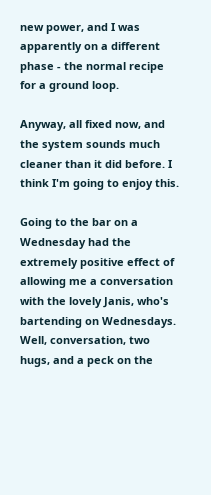new power, and I was apparently on a different phase - the normal recipe for a ground loop.

Anyway, all fixed now, and the system sounds much cleaner than it did before. I think I'm going to enjoy this.

Going to the bar on a Wednesday had the extremely positive effect of allowing me a conversation with the lovely Janis, who's bartending on Wednesdays. Well, conversation, two hugs, and a peck on the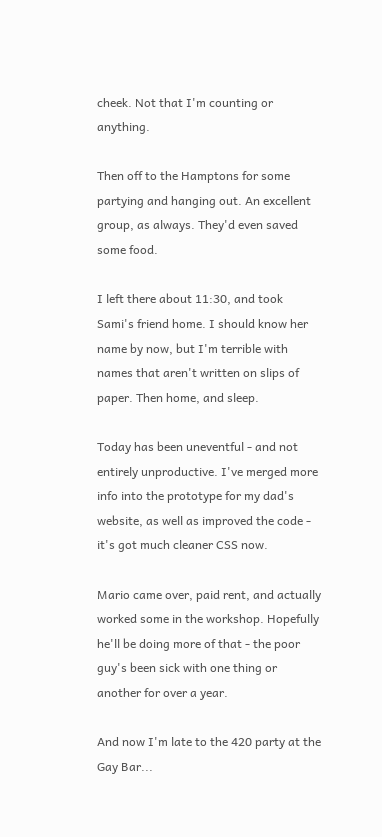cheek. Not that I'm counting or anything.

Then off to the Hamptons for some partying and hanging out. An excellent group, as always. They'd even saved some food.

I left there about 11:30, and took Sami's friend home. I should know her name by now, but I'm terrible with names that aren't written on slips of paper. Then home, and sleep.

Today has been uneventful - and not entirely unproductive. I've merged more info into the prototype for my dad's website, as well as improved the code - it's got much cleaner CSS now.

Mario came over, paid rent, and actually worked some in the workshop. Hopefully he'll be doing more of that - the poor guy's been sick with one thing or another for over a year.

And now I'm late to the 420 party at the Gay Bar...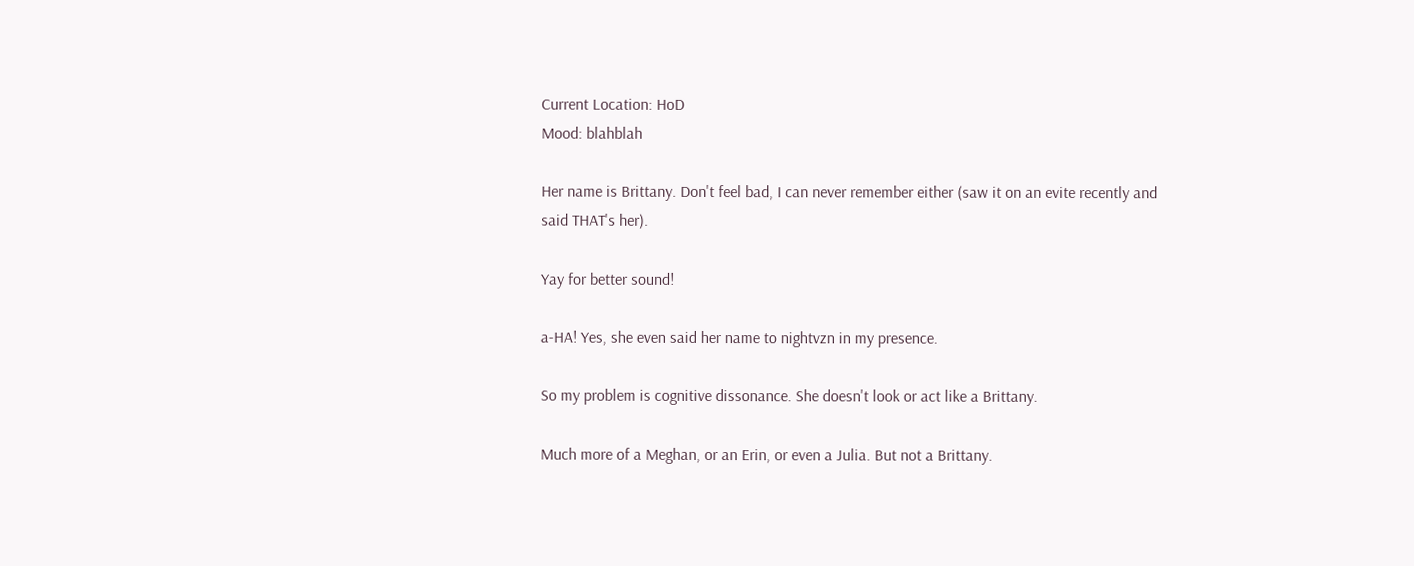Current Location: HoD
Mood: blahblah

Her name is Brittany. Don't feel bad, I can never remember either (saw it on an evite recently and said THAT's her).

Yay for better sound!

a-HA! Yes, she even said her name to nightvzn in my presence.

So my problem is cognitive dissonance. She doesn't look or act like a Brittany.

Much more of a Meghan, or an Erin, or even a Julia. But not a Brittany.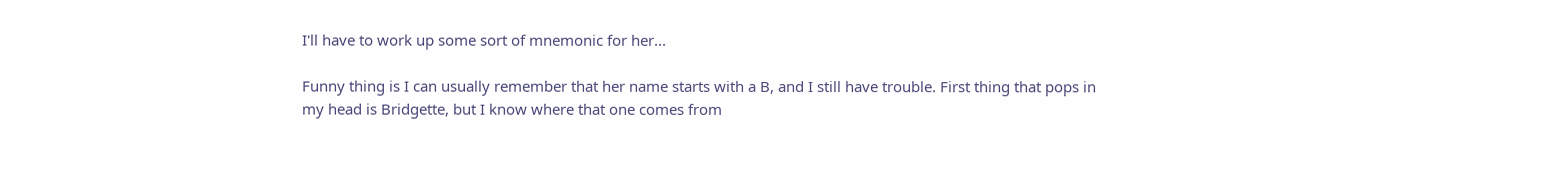I'll have to work up some sort of mnemonic for her...

Funny thing is I can usually remember that her name starts with a B, and I still have trouble. First thing that pops in my head is Bridgette, but I know where that one comes from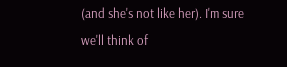(and she's not like her). I'm sure we'll think of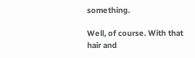something.

Well, of course. With that hair and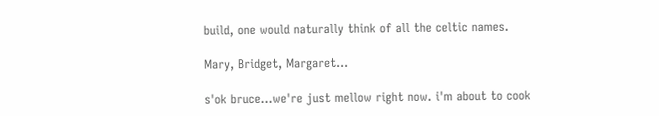build, one would naturally think of all the celtic names.

Mary, Bridget, Margaret...

s'ok bruce...we're just mellow right now. i'm about to cook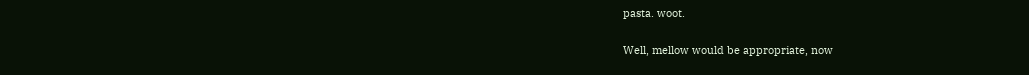pasta. woot.

Well, mellow would be appropriate, now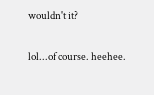wouldn't it?

lol...of course. heehee.